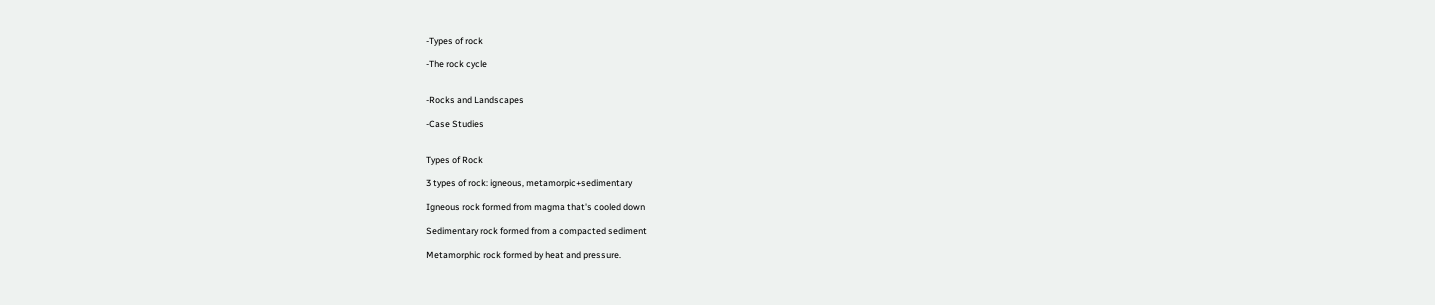-Types of rock

-The rock cycle


-Rocks and Landscapes

-Case Studies


Types of Rock

3 types of rock: igneous, metamorpic+sedimentary

Igneous rock formed from magma that's cooled down

Sedimentary rock formed from a compacted sediment

Metamorphic rock formed by heat and pressure.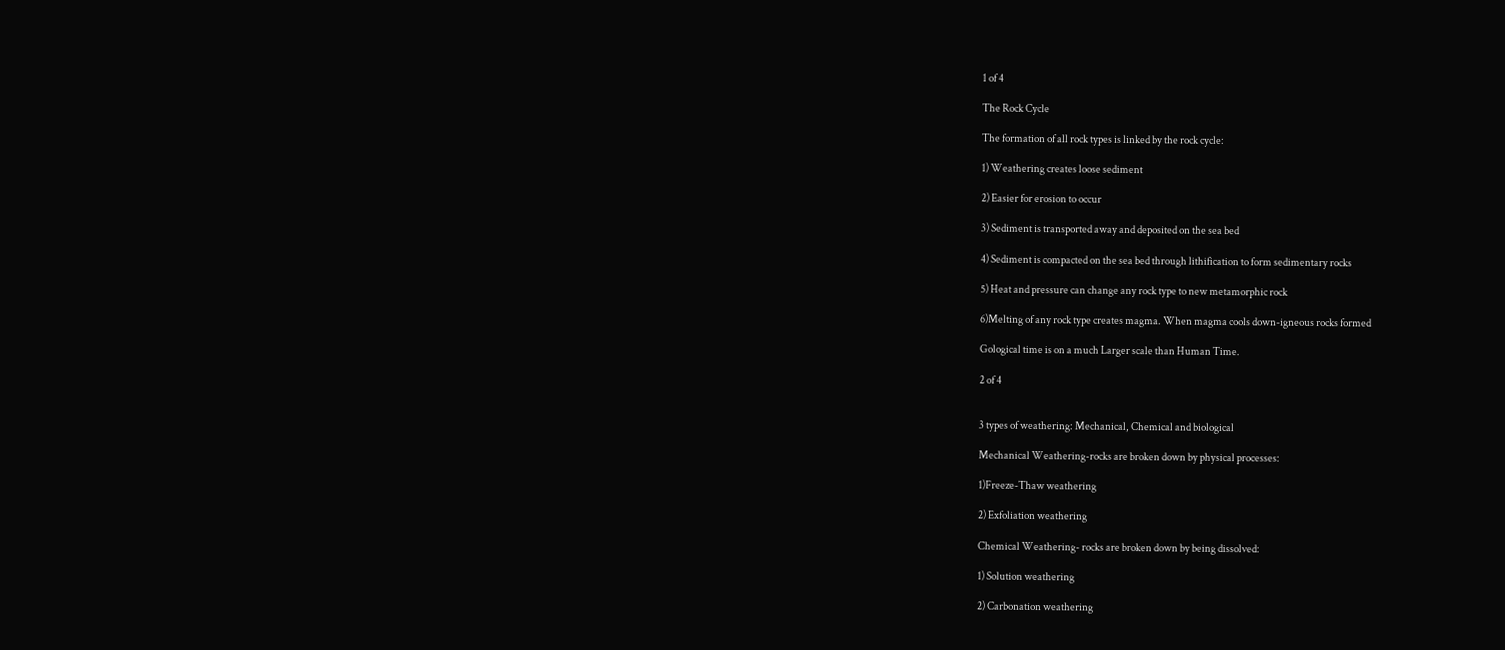1 of 4

The Rock Cycle

The formation of all rock types is linked by the rock cycle:

1) Weathering creates loose sediment

2) Easier for erosion to occur

3) Sediment is transported away and deposited on the sea bed

4) Sediment is compacted on the sea bed through lithification to form sedimentary rocks

5) Heat and pressure can change any rock type to new metamorphic rock

6)Melting of any rock type creates magma. When magma cools down-igneous rocks formed

Gological time is on a much Larger scale than Human Time.

2 of 4


3 types of weathering: Mechanical, Chemical and biological

Mechanical Weathering-rocks are broken down by physical processes:

1)Freeze-Thaw weathering

2) Exfoliation weathering

Chemical Weathering- rocks are broken down by being dissolved:

1) Solution weathering

2) Carbonation weathering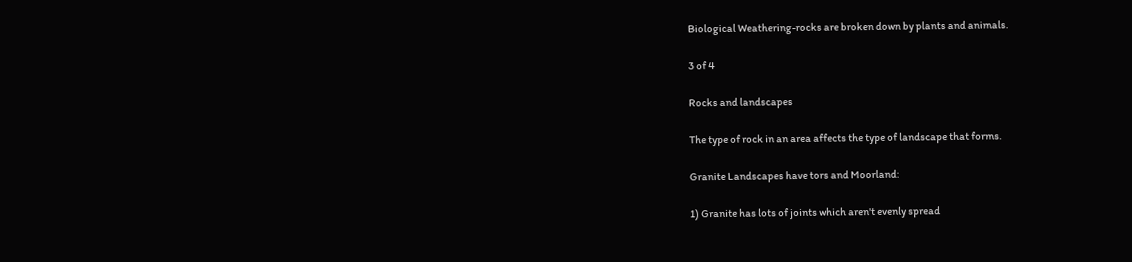Biological Weathering-rocks are broken down by plants and animals.

3 of 4

Rocks and landscapes

The type of rock in an area affects the type of landscape that forms.

Granite Landscapes have tors and Moorland:

1) Granite has lots of joints which aren't evenly spread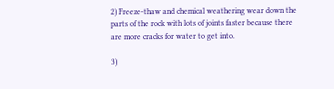2) Freeze-thaw and chemical weathering wear down the parts of the rock with lots of joints faster because there are more cracks for water to get into.

3)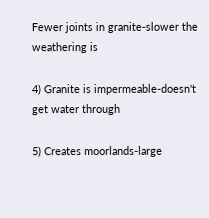Fewer joints in granite-slower the weathering is

4) Granite is impermeable-doesn't get water through

5) Creates moorlands-large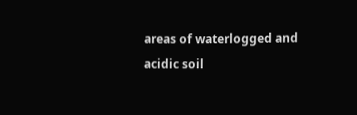areas of waterlogged and acidic soil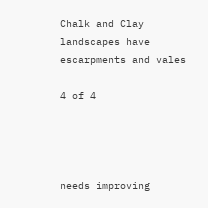Chalk and Clay landscapes have escarpments and vales

4 of 4




needs improving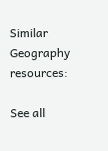Similar Geography resources:

See all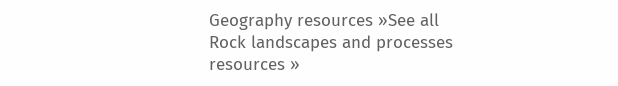Geography resources »See all Rock landscapes and processes resources »